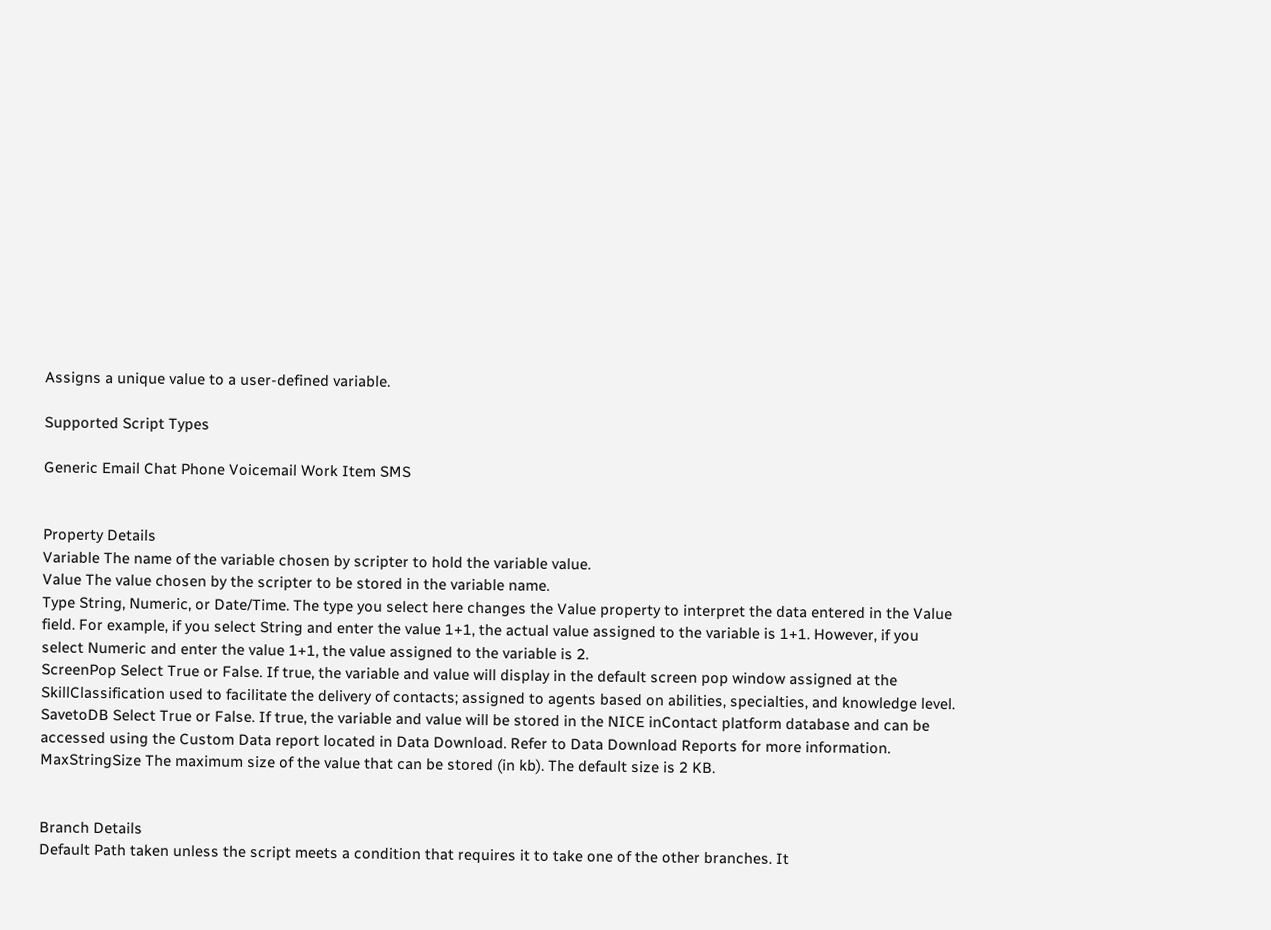Assigns a unique value to a user-defined variable.

Supported Script Types

Generic Email Chat Phone Voicemail Work Item SMS


Property Details
Variable The name of the variable chosen by scripter to hold the variable value.
Value The value chosen by the scripter to be stored in the variable name.
Type String, Numeric, or Date/Time. The type you select here changes the Value property to interpret the data entered in the Value field. For example, if you select String and enter the value 1+1, the actual value assigned to the variable is 1+1. However, if you select Numeric and enter the value 1+1, the value assigned to the variable is 2.
ScreenPop Select True or False. If true, the variable and value will display in the default screen pop window assigned at the SkillClassification used to facilitate the delivery of contacts; assigned to agents based on abilities, specialties, and knowledge level.
SavetoDB Select True or False. If true, the variable and value will be stored in the NICE inContact platform database and can be accessed using the Custom Data report located in Data Download. Refer to Data Download Reports for more information.
MaxStringSize The maximum size of the value that can be stored (in kb). The default size is 2 KB.


Branch Details
Default Path taken unless the script meets a condition that requires it to take one of the other branches. It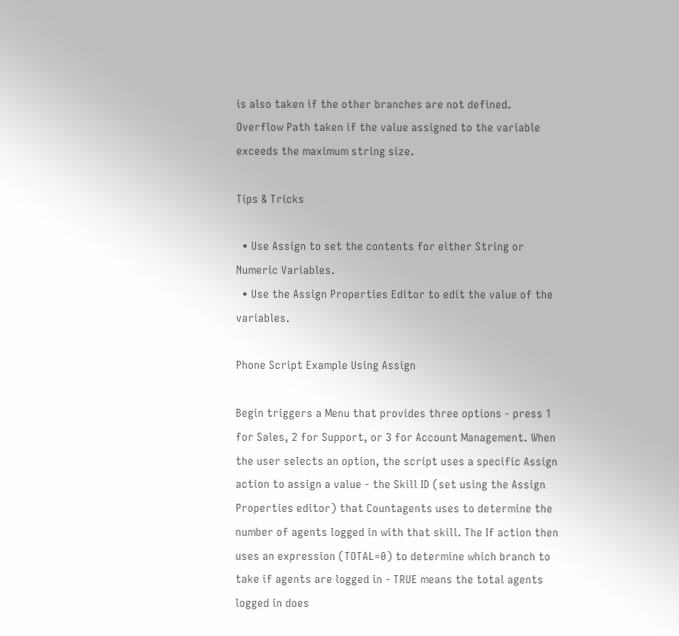is also taken if the other branches are not defined.
Overflow Path taken if the value assigned to the variable exceeds the maximum string size.

Tips & Tricks

  • Use Assign to set the contents for either String or Numeric Variables.
  • Use the Assign Properties Editor to edit the value of the variables.

Phone Script Example Using Assign

Begin triggers a Menu that provides three options - press 1 for Sales, 2 for Support, or 3 for Account Management. When the user selects an option, the script uses a specific Assign action to assign a value - the Skill ID (set using the Assign Properties editor) that Countagents uses to determine the number of agents logged in with that skill. The If action then uses an expression (TOTAL=0) to determine which branch to take if agents are logged in - TRUE means the total agents logged in does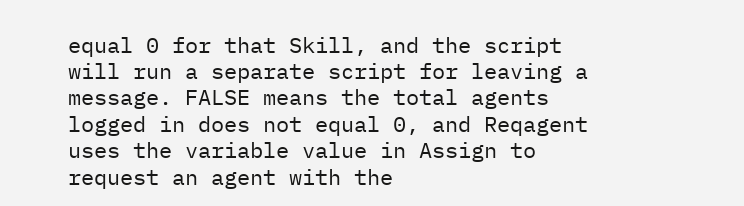equal 0 for that Skill, and the script will run a separate script for leaving a message. FALSE means the total agents logged in does not equal 0, and Reqagent uses the variable value in Assign to request an agent with the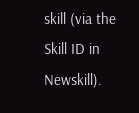skill (via the Skill ID in Newskill).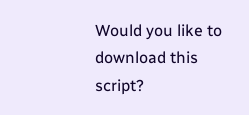Would you like to download this script?